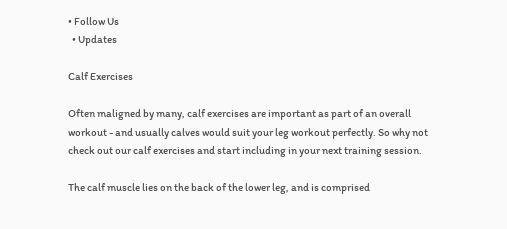• Follow Us
  • Updates

Calf Exercises

Often maligned by many, calf exercises are important as part of an overall workout - and usually calves would suit your leg workout perfectly. So why not check out our calf exercises and start including in your next training session.

The calf muscle lies on the back of the lower leg, and is comprised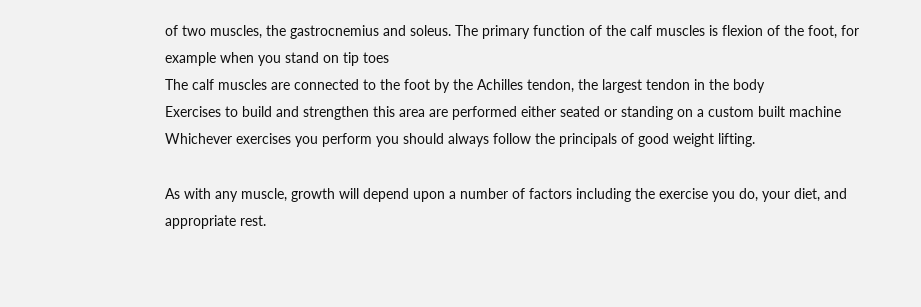of two muscles, the gastrocnemius and soleus. The primary function of the calf muscles is flexion of the foot, for example when you stand on tip toes
The calf muscles are connected to the foot by the Achilles tendon, the largest tendon in the body
Exercises to build and strengthen this area are performed either seated or standing on a custom built machine
Whichever exercises you perform you should always follow the principals of good weight lifting.

As with any muscle, growth will depend upon a number of factors including the exercise you do, your diet, and appropriate rest.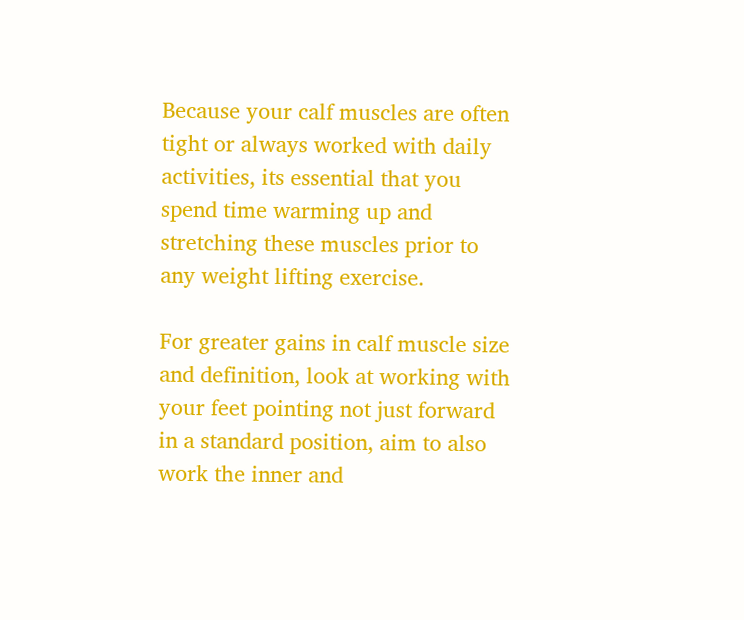Because your calf muscles are often tight or always worked with daily activities, its essential that you spend time warming up and stretching these muscles prior to any weight lifting exercise.

For greater gains in calf muscle size and definition, look at working with your feet pointing not just forward in a standard position, aim to also work the inner and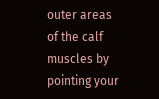outer areas of the calf muscles by pointing your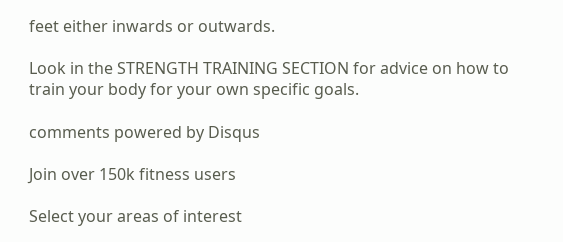feet either inwards or outwards.

Look in the STRENGTH TRAINING SECTION for advice on how to train your body for your own specific goals.

comments powered by Disqus

Join over 150k fitness users

Select your areas of interest